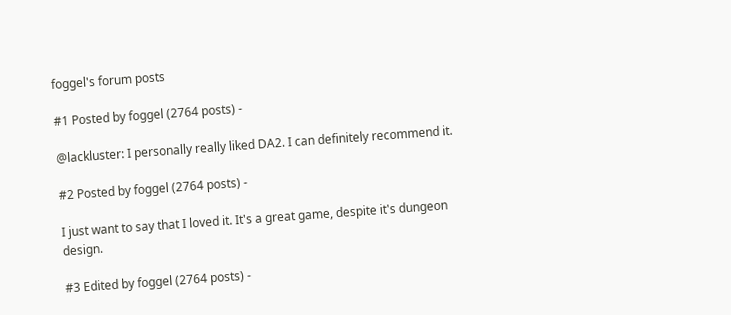foggel's forum posts

#1 Posted by foggel (2764 posts) -

@lackluster: I personally really liked DA2. I can definitely recommend it.

#2 Posted by foggel (2764 posts) -

I just want to say that I loved it. It's a great game, despite it's dungeon design.

#3 Edited by foggel (2764 posts) -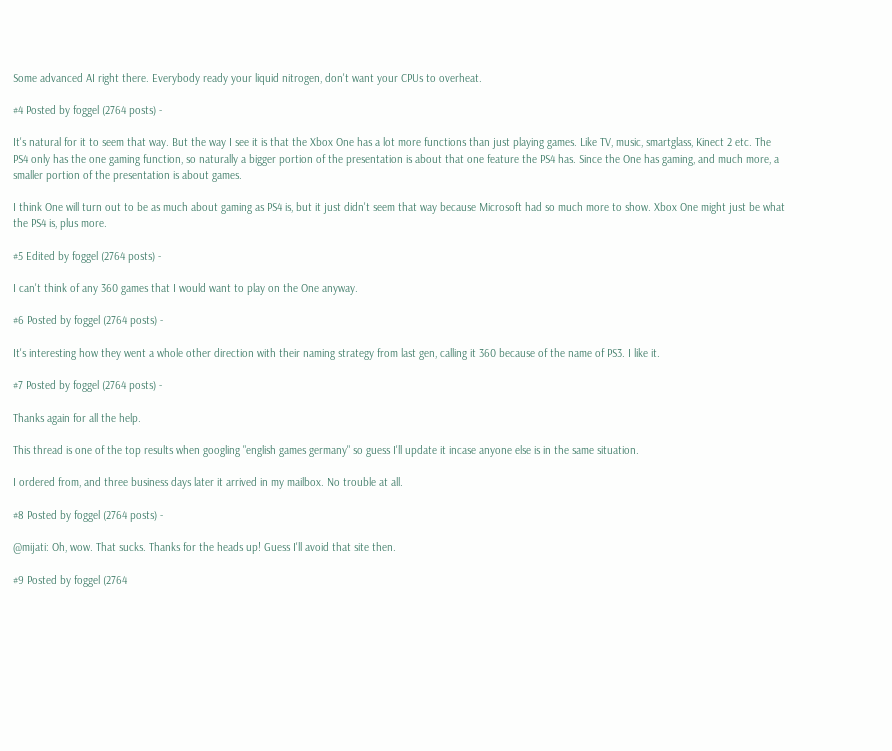Some advanced AI right there. Everybody ready your liquid nitrogen, don't want your CPUs to overheat.

#4 Posted by foggel (2764 posts) -

It's natural for it to seem that way. But the way I see it is that the Xbox One has a lot more functions than just playing games. Like TV, music, smartglass, Kinect 2 etc. The PS4 only has the one gaming function, so naturally a bigger portion of the presentation is about that one feature the PS4 has. Since the One has gaming, and much more, a smaller portion of the presentation is about games.

I think One will turn out to be as much about gaming as PS4 is, but it just didn't seem that way because Microsoft had so much more to show. Xbox One might just be what the PS4 is, plus more.

#5 Edited by foggel (2764 posts) -

I can't think of any 360 games that I would want to play on the One anyway.

#6 Posted by foggel (2764 posts) -

It's interesting how they went a whole other direction with their naming strategy from last gen, calling it 360 because of the name of PS3. I like it.

#7 Posted by foggel (2764 posts) -

Thanks again for all the help.

This thread is one of the top results when googling "english games germany" so guess I'll update it incase anyone else is in the same situation.

I ordered from, and three business days later it arrived in my mailbox. No trouble at all.

#8 Posted by foggel (2764 posts) -

@mijati: Oh, wow. That sucks. Thanks for the heads up! Guess I'll avoid that site then.

#9 Posted by foggel (2764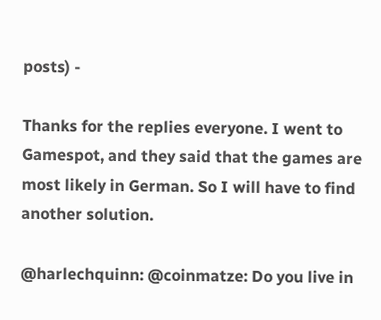posts) -

Thanks for the replies everyone. I went to Gamespot, and they said that the games are most likely in German. So I will have to find another solution.

@harlechquinn: @coinmatze: Do you live in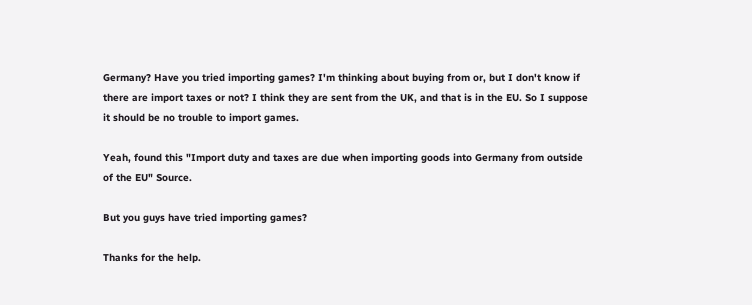Germany? Have you tried importing games? I'm thinking about buying from or, but I don't know if there are import taxes or not? I think they are sent from the UK, and that is in the EU. So I suppose it should be no trouble to import games.

Yeah, found this "Import duty and taxes are due when importing goods into Germany from outside of the EU" Source.

But you guys have tried importing games?

Thanks for the help.